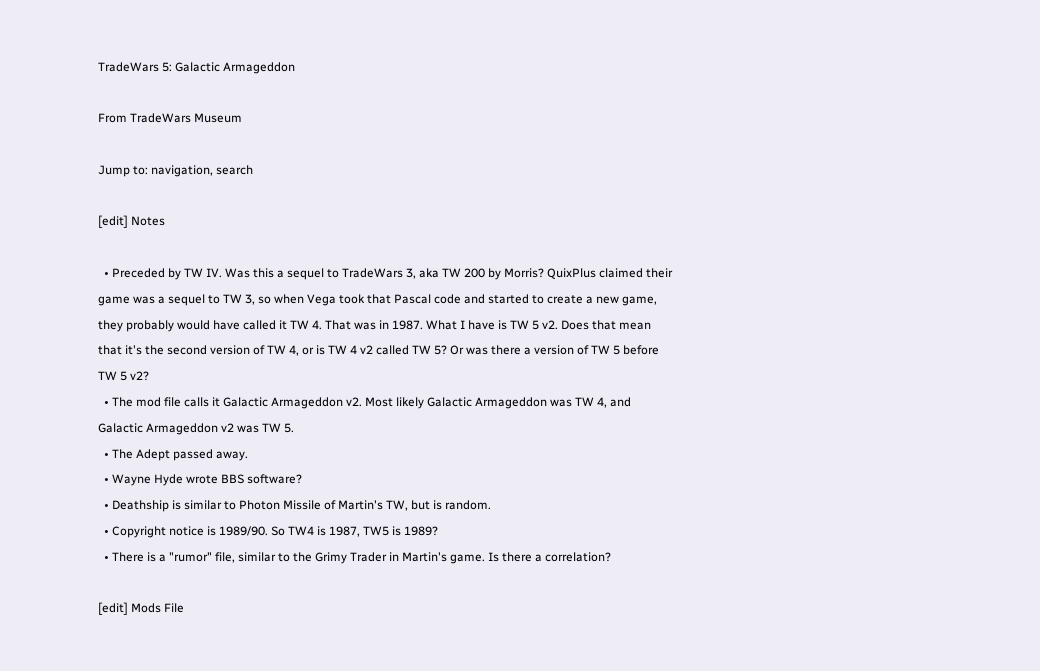TradeWars 5: Galactic Armageddon

From TradeWars Museum

Jump to: navigation, search

[edit] Notes

  • Preceded by TW IV. Was this a sequel to TradeWars 3, aka TW 200 by Morris? QuixPlus claimed their game was a sequel to TW 3, so when Vega took that Pascal code and started to create a new game, they probably would have called it TW 4. That was in 1987. What I have is TW 5 v2. Does that mean that it's the second version of TW 4, or is TW 4 v2 called TW 5? Or was there a version of TW 5 before TW 5 v2?
  • The mod file calls it Galactic Armageddon v2. Most likely Galactic Armageddon was TW 4, and Galactic Armageddon v2 was TW 5.
  • The Adept passed away.
  • Wayne Hyde wrote BBS software?
  • Deathship is similar to Photon Missile of Martin's TW, but is random.
  • Copyright notice is 1989/90. So TW4 is 1987, TW5 is 1989?
  • There is a "rumor" file, similar to the Grimy Trader in Martin's game. Is there a correlation?

[edit] Mods File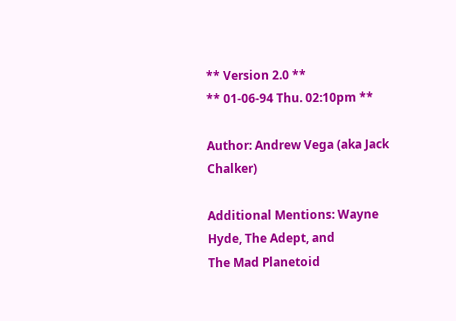** Version 2.0 **
** 01-06-94 Thu. 02:10pm **

Author: Andrew Vega (aka Jack Chalker)

Additional Mentions: Wayne Hyde, The Adept, and
The Mad Planetoid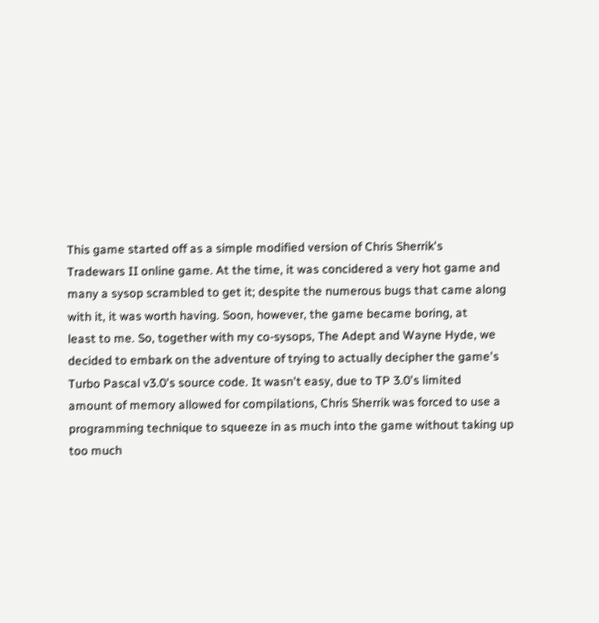This game started off as a simple modified version of Chris Sherrik's
Tradewars II online game. At the time, it was concidered a very hot game and
many a sysop scrambled to get it; despite the numerous bugs that came along
with it, it was worth having. Soon, however, the game became boring, at
least to me. So, together with my co-sysops, The Adept and Wayne Hyde, we
decided to embark on the adventure of trying to actually decipher the game's
Turbo Pascal v3.0's source code. It wasn't easy, due to TP 3.0's limited
amount of memory allowed for compilations, Chris Sherrik was forced to use a
programming technique to squeeze in as much into the game without taking up
too much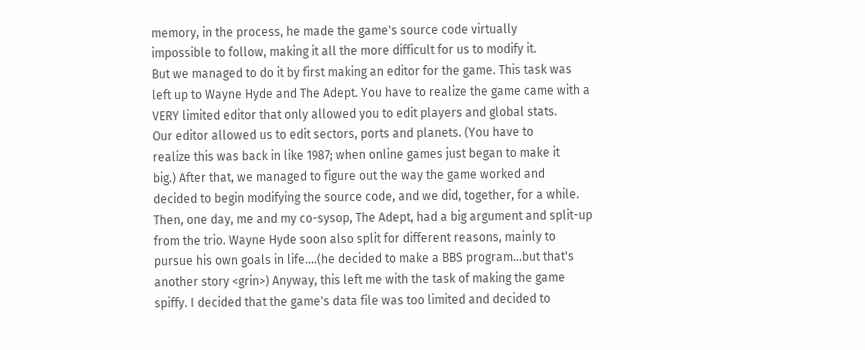memory, in the process, he made the game's source code virtually
impossible to follow, making it all the more difficult for us to modify it.
But we managed to do it by first making an editor for the game. This task was
left up to Wayne Hyde and The Adept. You have to realize the game came with a
VERY limited editor that only allowed you to edit players and global stats.
Our editor allowed us to edit sectors, ports and planets. (You have to
realize this was back in like 1987; when online games just began to make it
big.) After that, we managed to figure out the way the game worked and
decided to begin modifying the source code, and we did, together, for a while.
Then, one day, me and my co-sysop, The Adept, had a big argument and split-up
from the trio. Wayne Hyde soon also split for different reasons, mainly to
pursue his own goals in life....(he decided to make a BBS program...but that's
another story <grin>) Anyway, this left me with the task of making the game
spiffy. I decided that the game's data file was too limited and decided to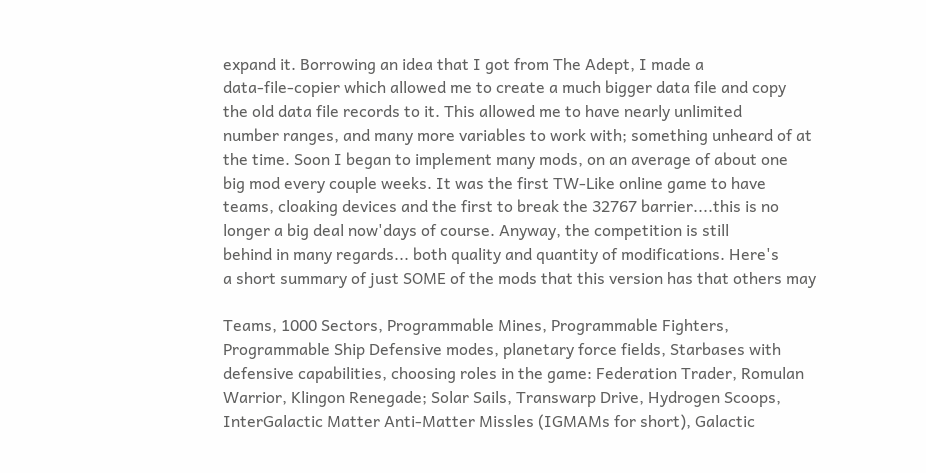expand it. Borrowing an idea that I got from The Adept, I made a
data-file-copier which allowed me to create a much bigger data file and copy
the old data file records to it. This allowed me to have nearly unlimited
number ranges, and many more variables to work with; something unheard of at
the time. Soon I began to implement many mods, on an average of about one
big mod every couple weeks. It was the first TW-Like online game to have
teams, cloaking devices and the first to break the 32767 barrier....this is no
longer a big deal now'days of course. Anyway, the competition is still
behind in many regards... both quality and quantity of modifications. Here's
a short summary of just SOME of the mods that this version has that others may

Teams, 1000 Sectors, Programmable Mines, Programmable Fighters,
Programmable Ship Defensive modes, planetary force fields, Starbases with
defensive capabilities, choosing roles in the game: Federation Trader, Romulan
Warrior, Klingon Renegade; Solar Sails, Transwarp Drive, Hydrogen Scoops,
InterGalactic Matter Anti-Matter Missles (IGMAMs for short), Galactic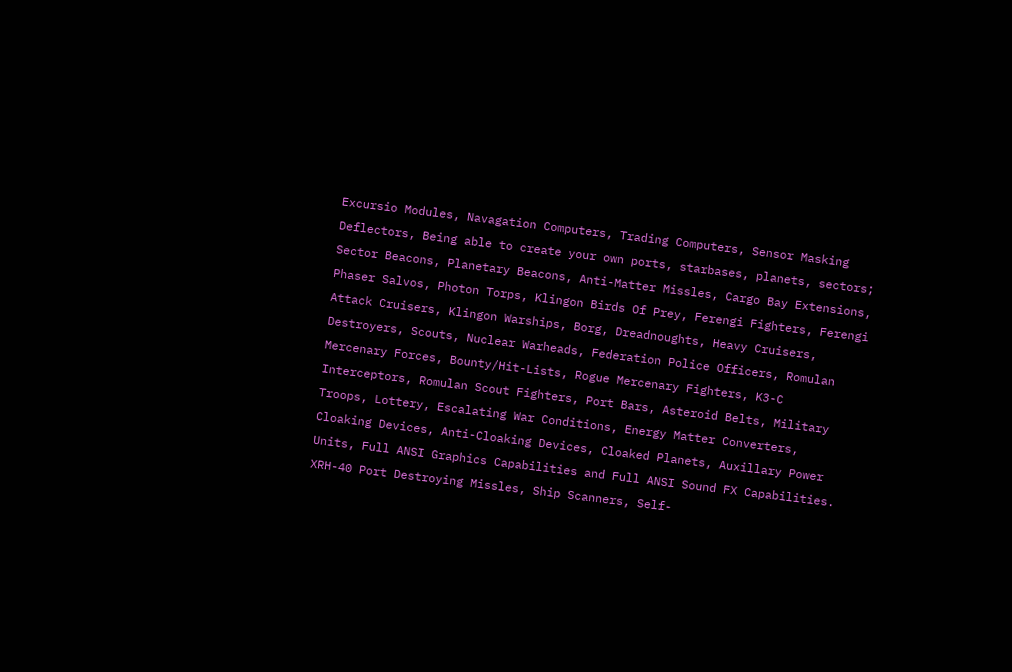Excursio Modules, Navagation Computers, Trading Computers, Sensor Masking
Deflectors, Being able to create your own ports, starbases, planets, sectors;
Sector Beacons, Planetary Beacons, Anti-Matter Missles, Cargo Bay Extensions,
Phaser Salvos, Photon Torps, Klingon Birds Of Prey, Ferengi Fighters, Ferengi
Attack Cruisers, Klingon Warships, Borg, Dreadnoughts, Heavy Cruisers,
Destroyers, Scouts, Nuclear Warheads, Federation Police Officers, Romulan
Mercenary Forces, Bounty/Hit-Lists, Rogue Mercenary Fighters, K3-C
Interceptors, Romulan Scout Fighters, Port Bars, Asteroid Belts, Military
Troops, Lottery, Escalating War Conditions, Energy Matter Converters,
Cloaking Devices, Anti-Cloaking Devices, Cloaked Planets, Auxillary Power
Units, Full ANSI Graphics Capabilities and Full ANSI Sound FX Capabilities.
XRH-40 Port Destroying Missles, Ship Scanners, Self-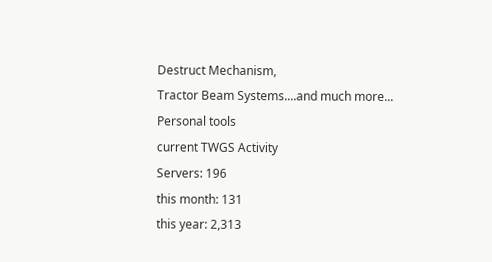Destruct Mechanism,
Tractor Beam Systems....and much more...
Personal tools
current TWGS Activity
Servers: 196
this month: 131
this year: 2,313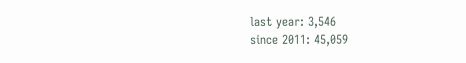last year: 3,546
since 2011: 45,059